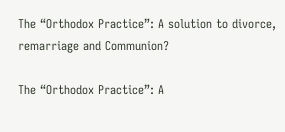The “Orthodox Practice”: A solution to divorce, remarriage and Communion?

The “Orthodox Practice”: A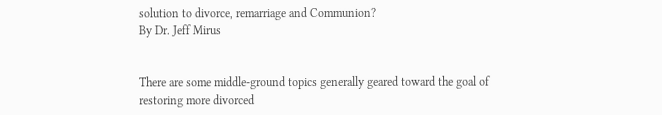solution to divorce, remarriage and Communion?
By Dr. Jeff Mirus


There are some middle-ground topics generally geared toward the goal of restoring more divorced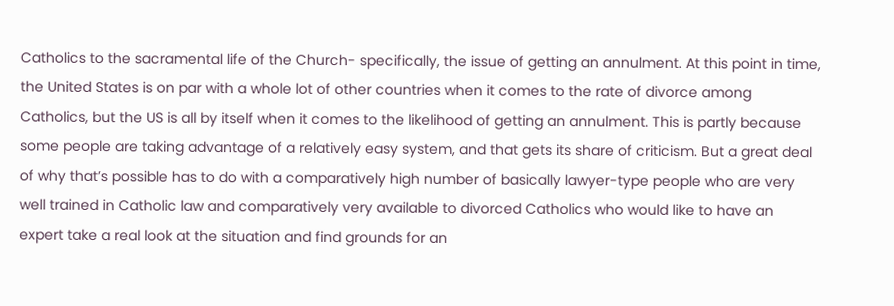Catholics to the sacramental life of the Church- specifically, the issue of getting an annulment. At this point in time, the United States is on par with a whole lot of other countries when it comes to the rate of divorce among Catholics, but the US is all by itself when it comes to the likelihood of getting an annulment. This is partly because some people are taking advantage of a relatively easy system, and that gets its share of criticism. But a great deal of why that’s possible has to do with a comparatively high number of basically lawyer-type people who are very well trained in Catholic law and comparatively very available to divorced Catholics who would like to have an expert take a real look at the situation and find grounds for an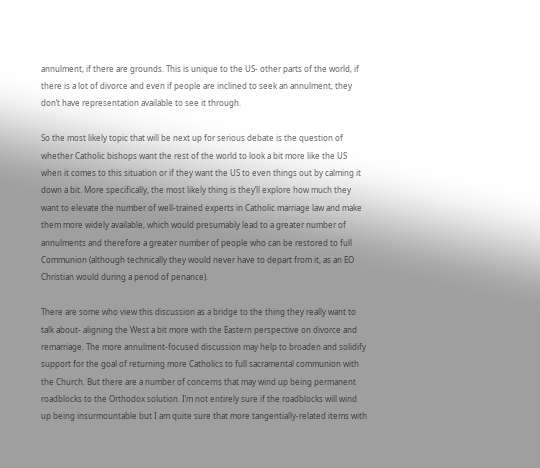annulment, if there are grounds. This is unique to the US- other parts of the world, if there is a lot of divorce and even if people are inclined to seek an annulment, they don’t have representation available to see it through.

So the most likely topic that will be next up for serious debate is the question of whether Catholic bishops want the rest of the world to look a bit more like the US when it comes to this situation or if they want the US to even things out by calming it down a bit. More specifically, the most likely thing is they’ll explore how much they want to elevate the number of well-trained experts in Catholic marriage law and make them more widely available, which would presumably lead to a greater number of annulments and therefore a greater number of people who can be restored to full Communion (although technically they would never have to depart from it, as an EO Christian would during a period of penance).

There are some who view this discussion as a bridge to the thing they really want to talk about- aligning the West a bit more with the Eastern perspective on divorce and remarriage. The more annulment-focused discussion may help to broaden and solidify support for the goal of returning more Catholics to full sacramental communion with the Church. But there are a number of concerns that may wind up being permanent roadblocks to the Orthodox solution. I’m not entirely sure if the roadblocks will wind up being insurmountable but I am quite sure that more tangentially-related items with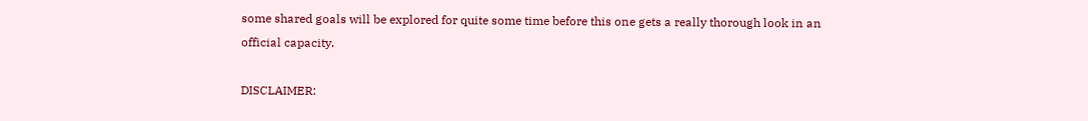some shared goals will be explored for quite some time before this one gets a really thorough look in an official capacity.

DISCLAIMER: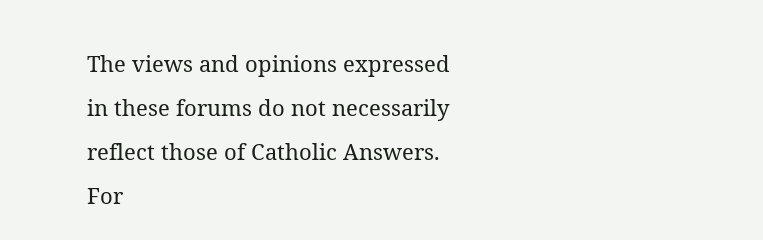The views and opinions expressed in these forums do not necessarily reflect those of Catholic Answers. For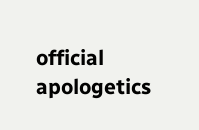official apologetics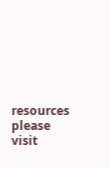resources please visit